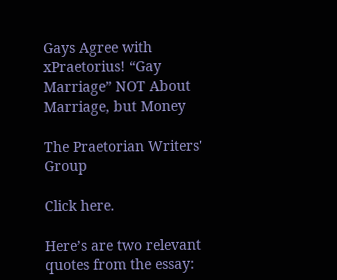Gays Agree with xPraetorius! “Gay Marriage” NOT About Marriage, but Money

The Praetorian Writers' Group

Click here.

Here’s are two relevant quotes from the essay: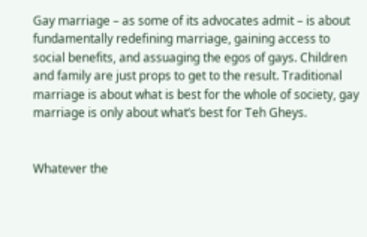Gay marriage – as some of its advocates admit – is about fundamentally redefining marriage, gaining access to social benefits, and assuaging the egos of gays. Children and family are just props to get to the result. Traditional marriage is about what is best for the whole of society, gay marriage is only about what’s best for Teh Gheys.


Whatever the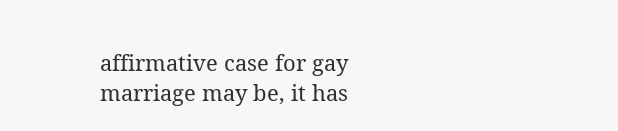affirmative case for gay marriage may be, it has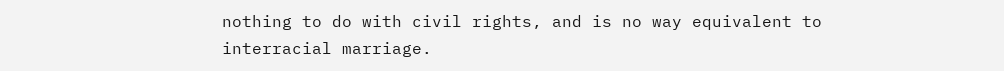nothing to do with civil rights, and is no way equivalent to interracial marriage.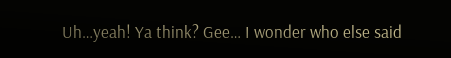Uh…yeah! Ya think? Gee… I wonder who else said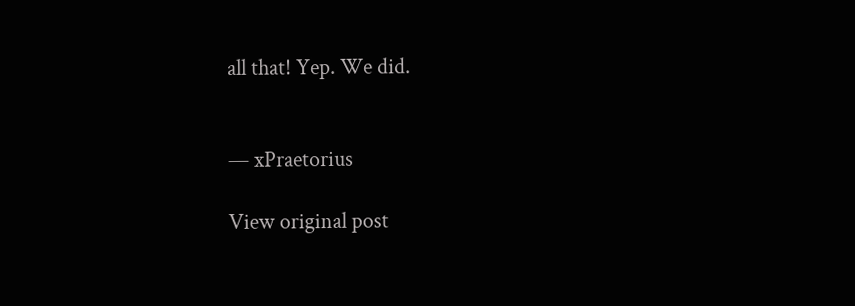all that! Yep. We did.


— xPraetorius

View original post